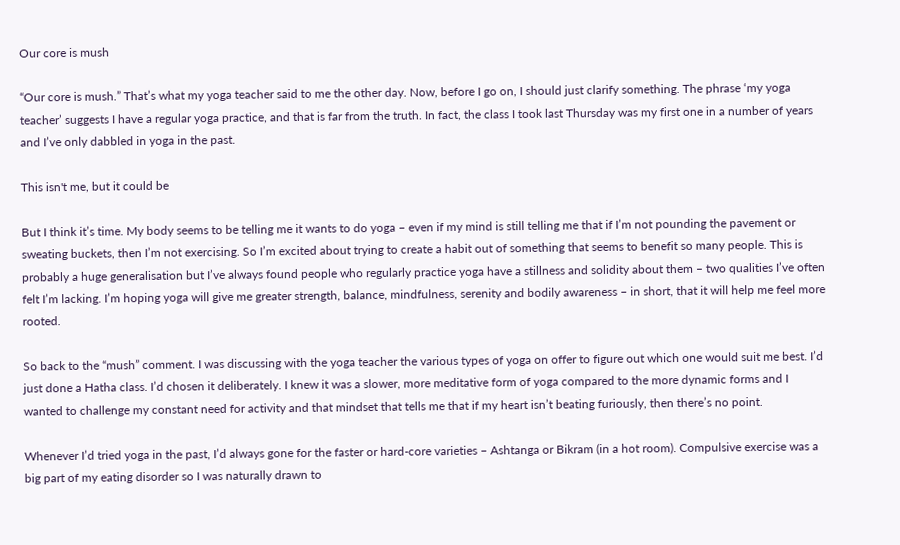Our core is mush

“Our core is mush.” That’s what my yoga teacher said to me the other day. Now, before I go on, I should just clarify something. The phrase ‘my yoga teacher’ suggests I have a regular yoga practice, and that is far from the truth. In fact, the class I took last Thursday was my first one in a number of years and I’ve only dabbled in yoga in the past.

This isn't me, but it could be

But I think it’s time. My body seems to be telling me it wants to do yoga – even if my mind is still telling me that if I’m not pounding the pavement or sweating buckets, then I’m not exercising. So I’m excited about trying to create a habit out of something that seems to benefit so many people. This is probably a huge generalisation but I’ve always found people who regularly practice yoga have a stillness and solidity about them – two qualities I’ve often felt I’m lacking. I’m hoping yoga will give me greater strength, balance, mindfulness, serenity and bodily awareness – in short, that it will help me feel more rooted.

So back to the “mush” comment. I was discussing with the yoga teacher the various types of yoga on offer to figure out which one would suit me best. I’d just done a Hatha class. I’d chosen it deliberately. I knew it was a slower, more meditative form of yoga compared to the more dynamic forms and I wanted to challenge my constant need for activity and that mindset that tells me that if my heart isn’t beating furiously, then there’s no point.

Whenever I’d tried yoga in the past, I’d always gone for the faster or hard-core varieties – Ashtanga or Bikram (in a hot room). Compulsive exercise was a big part of my eating disorder so I was naturally drawn to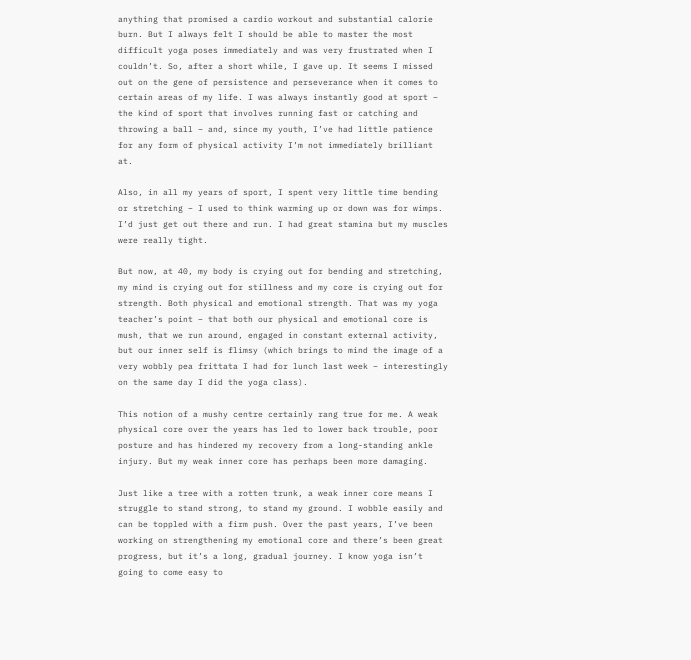anything that promised a cardio workout and substantial calorie burn. But I always felt I should be able to master the most difficult yoga poses immediately and was very frustrated when I couldn’t. So, after a short while, I gave up. It seems I missed out on the gene of persistence and perseverance when it comes to certain areas of my life. I was always instantly good at sport – the kind of sport that involves running fast or catching and throwing a ball – and, since my youth, I’ve had little patience for any form of physical activity I’m not immediately brilliant at.

Also, in all my years of sport, I spent very little time bending or stretching – I used to think warming up or down was for wimps. I’d just get out there and run. I had great stamina but my muscles were really tight.

But now, at 40, my body is crying out for bending and stretching, my mind is crying out for stillness and my core is crying out for strength. Both physical and emotional strength. That was my yoga teacher’s point – that both our physical and emotional core is mush, that we run around, engaged in constant external activity, but our inner self is flimsy (which brings to mind the image of a very wobbly pea frittata I had for lunch last week – interestingly on the same day I did the yoga class).

This notion of a mushy centre certainly rang true for me. A weak physical core over the years has led to lower back trouble, poor posture and has hindered my recovery from a long-standing ankle injury. But my weak inner core has perhaps been more damaging.

Just like a tree with a rotten trunk, a weak inner core means I struggle to stand strong, to stand my ground. I wobble easily and can be toppled with a firm push. Over the past years, I’ve been working on strengthening my emotional core and there’s been great progress, but it’s a long, gradual journey. I know yoga isn’t going to come easy to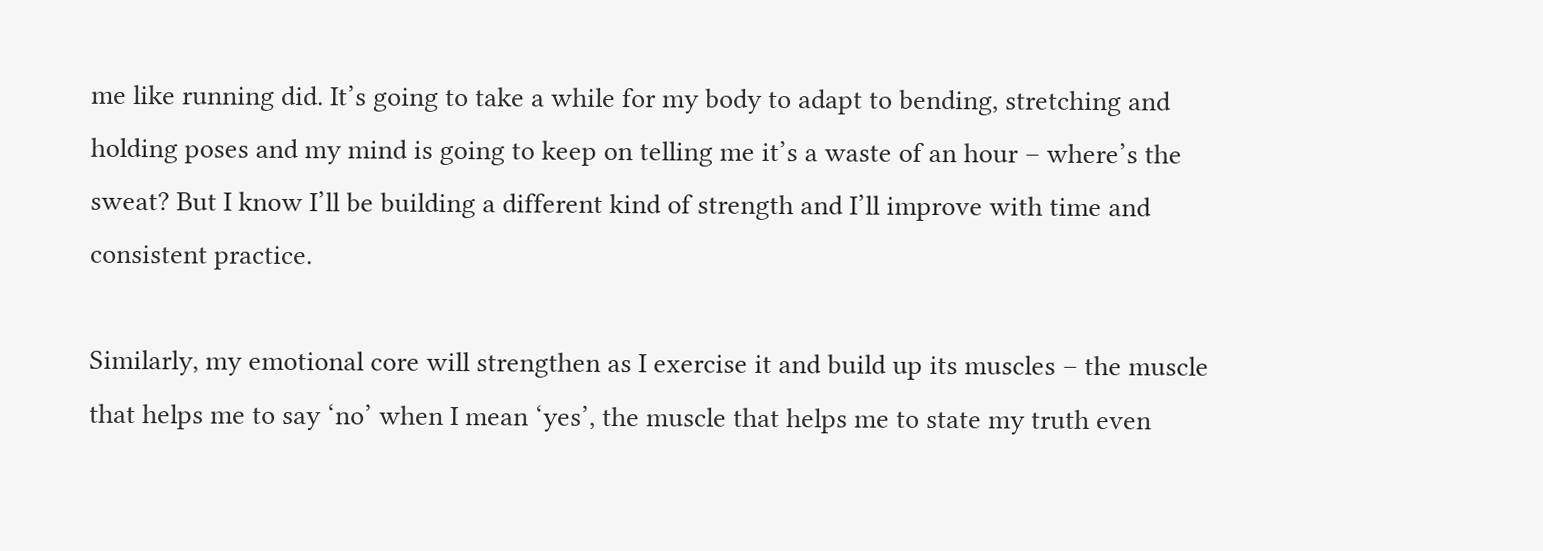me like running did. It’s going to take a while for my body to adapt to bending, stretching and holding poses and my mind is going to keep on telling me it’s a waste of an hour – where’s the sweat? But I know I’ll be building a different kind of strength and I’ll improve with time and consistent practice.

Similarly, my emotional core will strengthen as I exercise it and build up its muscles – the muscle that helps me to say ‘no’ when I mean ‘yes’, the muscle that helps me to state my truth even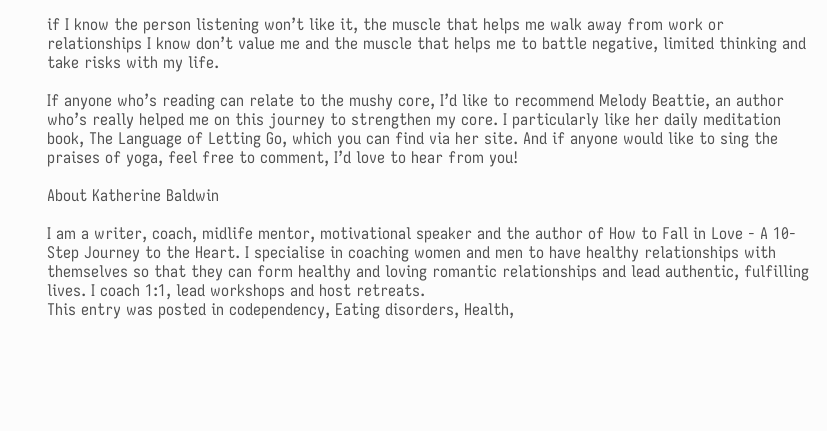if I know the person listening won’t like it, the muscle that helps me walk away from work or relationships I know don’t value me and the muscle that helps me to battle negative, limited thinking and take risks with my life.

If anyone who’s reading can relate to the mushy core, I’d like to recommend Melody Beattie, an author who’s really helped me on this journey to strengthen my core. I particularly like her daily meditation book, The Language of Letting Go, which you can find via her site. And if anyone would like to sing the praises of yoga, feel free to comment, I’d love to hear from you!

About Katherine Baldwin

I am a writer, coach, midlife mentor, motivational speaker and the author of How to Fall in Love - A 10-Step Journey to the Heart. I specialise in coaching women and men to have healthy relationships with themselves so that they can form healthy and loving romantic relationships and lead authentic, fulfilling lives. I coach 1:1, lead workshops and host retreats.
This entry was posted in codependency, Eating disorders, Health,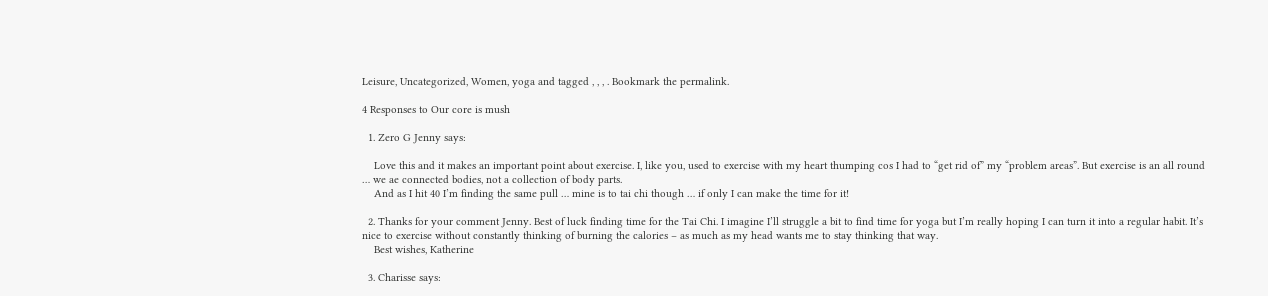Leisure, Uncategorized, Women, yoga and tagged , , , . Bookmark the permalink.

4 Responses to Our core is mush

  1. Zero G Jenny says:

    Love this and it makes an important point about exercise. I, like you, used to exercise with my heart thumping cos I had to “get rid of” my “problem areas”. But exercise is an all round … we ae connected bodies, not a collection of body parts.
    And as I hit 40 I’m finding the same pull … mine is to tai chi though … if only I can make the time for it!

  2. Thanks for your comment Jenny. Best of luck finding time for the Tai Chi. I imagine I’ll struggle a bit to find time for yoga but I’m really hoping I can turn it into a regular habit. It’s nice to exercise without constantly thinking of burning the calories – as much as my head wants me to stay thinking that way.
    Best wishes, Katherine

  3. Charisse says: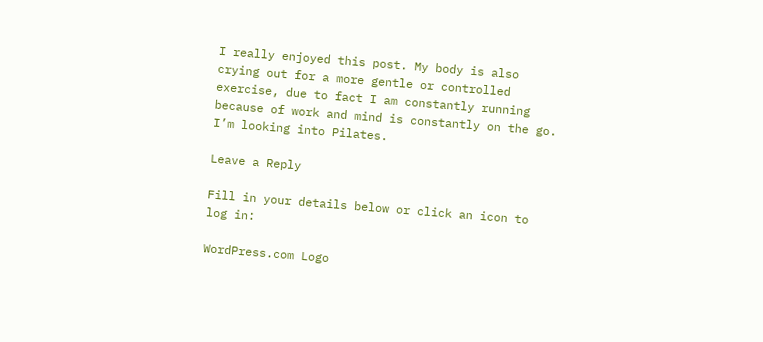I really enjoyed this post. My body is also crying out for a more gentle or controlled exercise, due to fact I am constantly running because of work and mind is constantly on the go. I’m looking into Pilates.

Leave a Reply

Fill in your details below or click an icon to log in:

WordPress.com Logo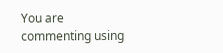You are commenting using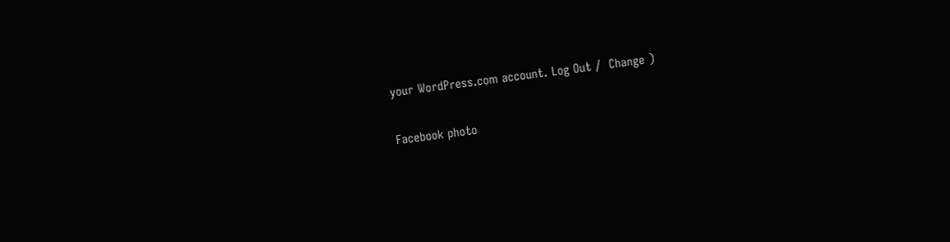your WordPress.com account. Log Out /  Change )

Facebook photo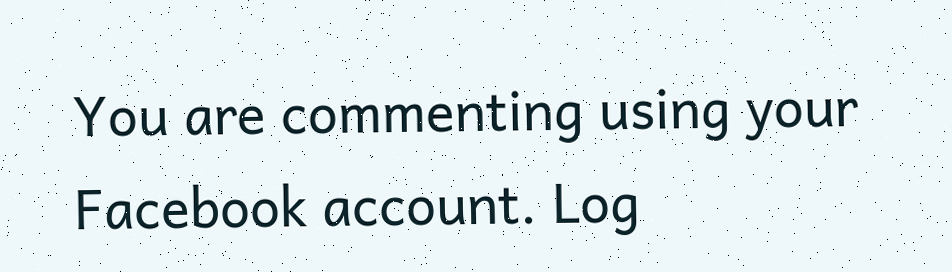You are commenting using your Facebook account. Log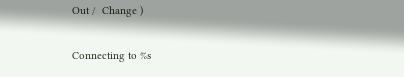Out /  Change )

Connecting to %s